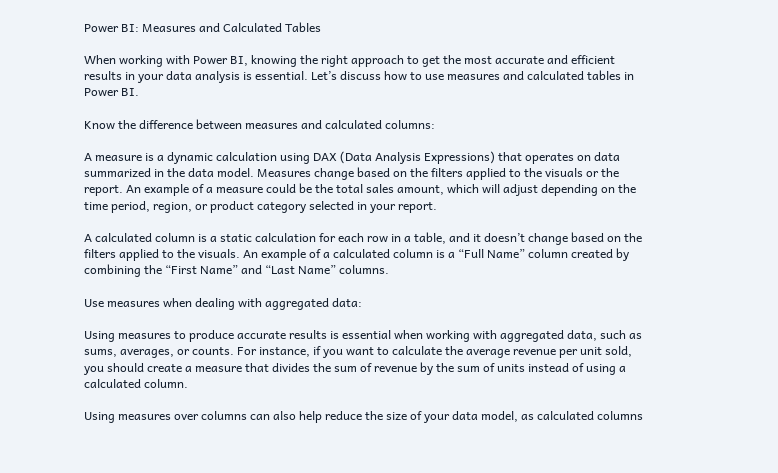Power BI: Measures and Calculated Tables

When working with Power BI, knowing the right approach to get the most accurate and efficient results in your data analysis is essential. Let’s discuss how to use measures and calculated tables in Power BI.

Know the difference between measures and calculated columns:

A measure is a dynamic calculation using DAX (Data Analysis Expressions) that operates on data summarized in the data model. Measures change based on the filters applied to the visuals or the report. An example of a measure could be the total sales amount, which will adjust depending on the time period, region, or product category selected in your report.

A calculated column is a static calculation for each row in a table, and it doesn’t change based on the filters applied to the visuals. An example of a calculated column is a “Full Name” column created by combining the “First Name” and “Last Name” columns.

Use measures when dealing with aggregated data:

Using measures to produce accurate results is essential when working with aggregated data, such as sums, averages, or counts. For instance, if you want to calculate the average revenue per unit sold, you should create a measure that divides the sum of revenue by the sum of units instead of using a calculated column.

Using measures over columns can also help reduce the size of your data model, as calculated columns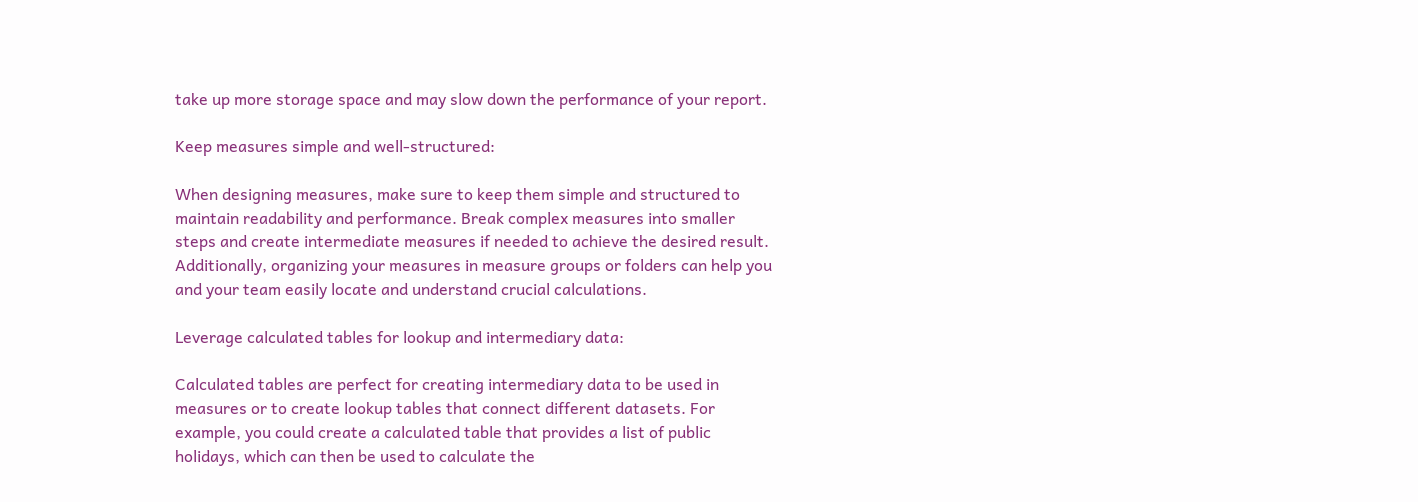take up more storage space and may slow down the performance of your report.

Keep measures simple and well-structured:

When designing measures, make sure to keep them simple and structured to maintain readability and performance. Break complex measures into smaller steps and create intermediate measures if needed to achieve the desired result. Additionally, organizing your measures in measure groups or folders can help you and your team easily locate and understand crucial calculations.

Leverage calculated tables for lookup and intermediary data:

Calculated tables are perfect for creating intermediary data to be used in measures or to create lookup tables that connect different datasets. For example, you could create a calculated table that provides a list of public holidays, which can then be used to calculate the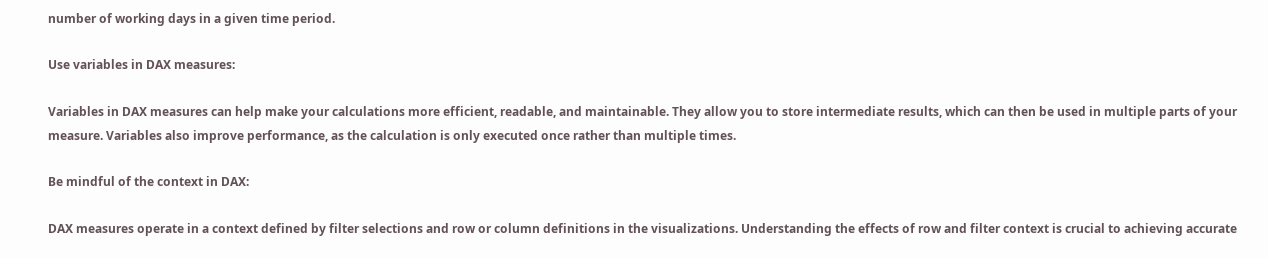number of working days in a given time period.

Use variables in DAX measures:

Variables in DAX measures can help make your calculations more efficient, readable, and maintainable. They allow you to store intermediate results, which can then be used in multiple parts of your measure. Variables also improve performance, as the calculation is only executed once rather than multiple times.

Be mindful of the context in DAX:

DAX measures operate in a context defined by filter selections and row or column definitions in the visualizations. Understanding the effects of row and filter context is crucial to achieving accurate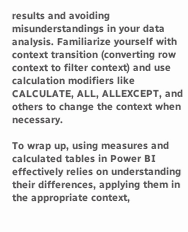results and avoiding misunderstandings in your data analysis. Familiarize yourself with context transition (converting row context to filter context) and use calculation modifiers like CALCULATE, ALL, ALLEXCEPT, and others to change the context when necessary.

To wrap up, using measures and calculated tables in Power BI effectively relies on understanding their differences, applying them in the appropriate context,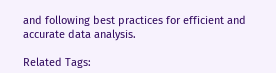and following best practices for efficient and accurate data analysis.

Related Tags: